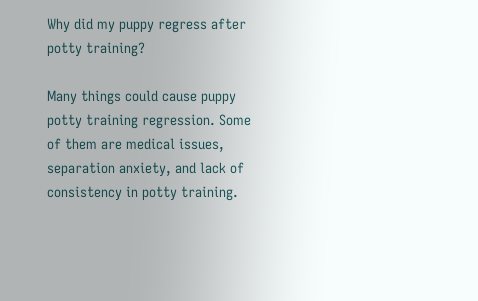Why did my puppy regress after potty training?

Many things could cause puppy potty training regression. Some of them are medical issues, separation anxiety, and lack of consistency in potty training.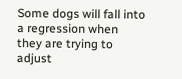Some dogs will fall into a regression when they are trying to adjust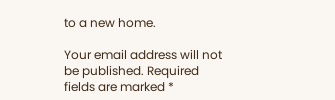to a new home.

Your email address will not be published. Required fields are marked *